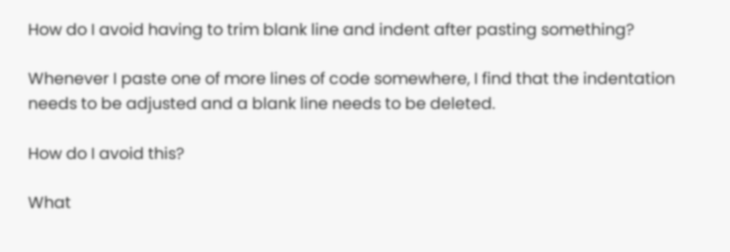How do I avoid having to trim blank line and indent after pasting something?

Whenever I paste one of more lines of code somewhere, I find that the indentation needs to be adjusted and a blank line needs to be deleted.

How do I avoid this?

What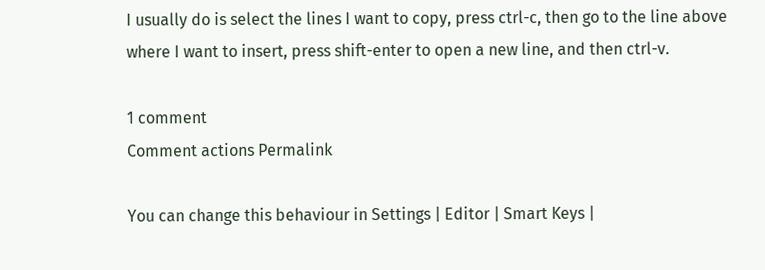I usually do is select the lines I want to copy, press ctrl-c, then go to the line above where I want to insert, press shift-enter to open a new line, and then ctrl-v.

1 comment
Comment actions Permalink

You can change this behaviour in Settings | Editor | Smart Keys |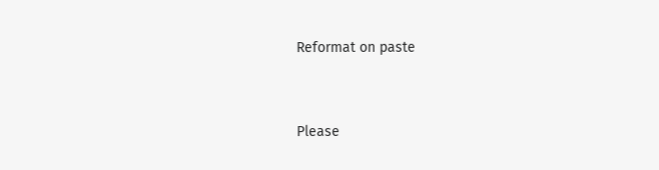Reformat on paste


Please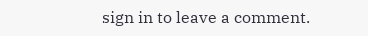sign in to leave a comment.